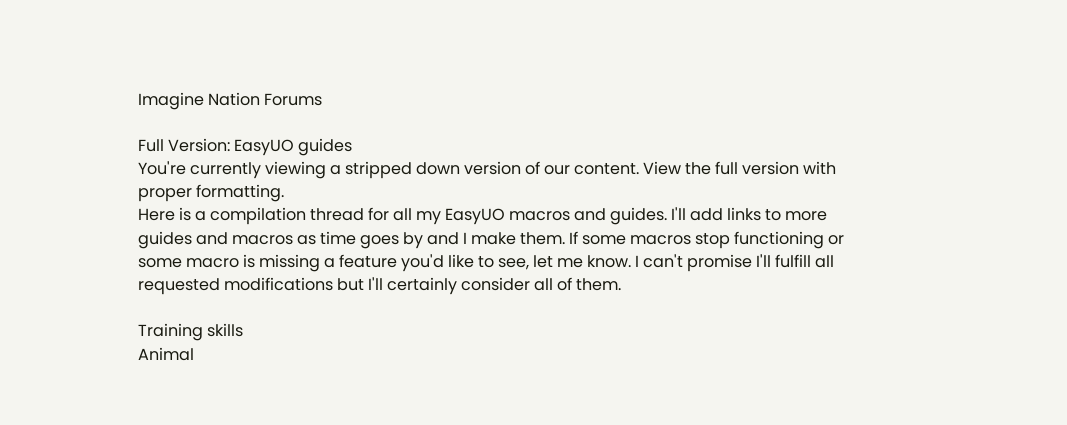Imagine Nation Forums

Full Version: EasyUO guides
You're currently viewing a stripped down version of our content. View the full version with proper formatting.
Here is a compilation thread for all my EasyUO macros and guides. I'll add links to more guides and macros as time goes by and I make them. If some macros stop functioning or some macro is missing a feature you'd like to see, let me know. I can't promise I'll fulfill all requested modifications but I'll certainly consider all of them.

Training skills
Animal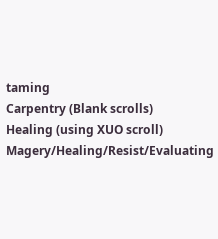taming
Carpentry (Blank scrolls)
Healing (using XUO scroll)
Magery/Healing/Resist/Evaluating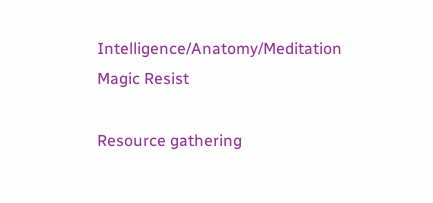Intelligence/Anatomy/Meditation
Magic Resist

Resource gathering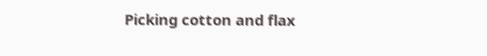Picking cotton and flax